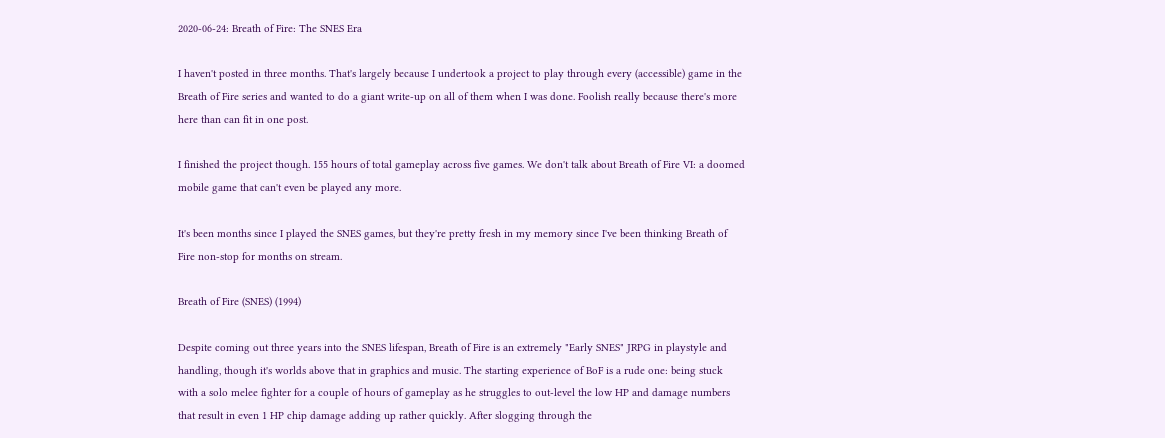2020-06-24: Breath of Fire: The SNES Era

I haven't posted in three months. That's largely because I undertook a project to play through every (accessible) game in the Breath of Fire series and wanted to do a giant write-up on all of them when I was done. Foolish really because there's more here than can fit in one post.

I finished the project though. 155 hours of total gameplay across five games. We don't talk about Breath of Fire VI: a doomed mobile game that can't even be played any more.

It's been months since I played the SNES games, but they're pretty fresh in my memory since I've been thinking Breath of Fire non-stop for months on stream.

Breath of Fire (SNES) (1994)

Despite coming out three years into the SNES lifespan, Breath of Fire is an extremely "Early SNES" JRPG in playstyle and handling, though it's worlds above that in graphics and music. The starting experience of BoF is a rude one: being stuck with a solo melee fighter for a couple of hours of gameplay as he struggles to out-level the low HP and damage numbers that result in even 1 HP chip damage adding up rather quickly. After slogging through the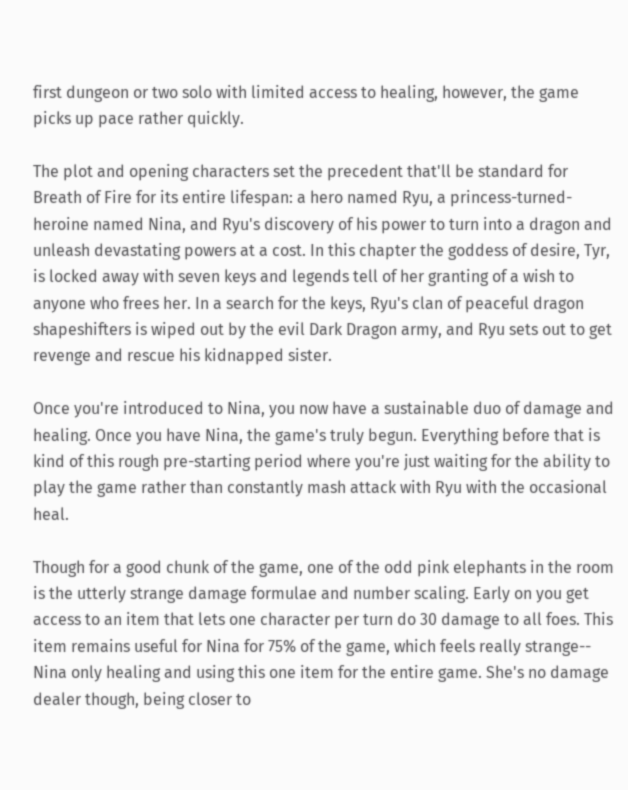first dungeon or two solo with limited access to healing, however, the game picks up pace rather quickly.

The plot and opening characters set the precedent that'll be standard for Breath of Fire for its entire lifespan: a hero named Ryu, a princess-turned-heroine named Nina, and Ryu's discovery of his power to turn into a dragon and unleash devastating powers at a cost. In this chapter the goddess of desire, Tyr, is locked away with seven keys and legends tell of her granting of a wish to anyone who frees her. In a search for the keys, Ryu's clan of peaceful dragon shapeshifters is wiped out by the evil Dark Dragon army, and Ryu sets out to get revenge and rescue his kidnapped sister.

Once you're introduced to Nina, you now have a sustainable duo of damage and healing. Once you have Nina, the game's truly begun. Everything before that is kind of this rough pre-starting period where you're just waiting for the ability to play the game rather than constantly mash attack with Ryu with the occasional heal.

Though for a good chunk of the game, one of the odd pink elephants in the room is the utterly strange damage formulae and number scaling. Early on you get access to an item that lets one character per turn do 30 damage to all foes. This item remains useful for Nina for 75% of the game, which feels really strange-- Nina only healing and using this one item for the entire game. She's no damage dealer though, being closer to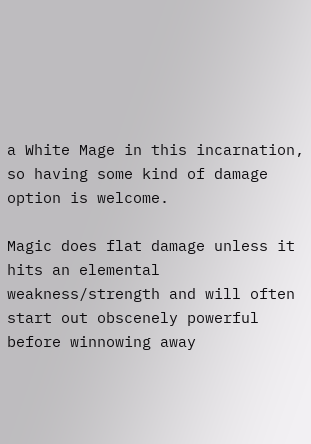a White Mage in this incarnation, so having some kind of damage option is welcome.

Magic does flat damage unless it hits an elemental weakness/strength and will often start out obscenely powerful before winnowing away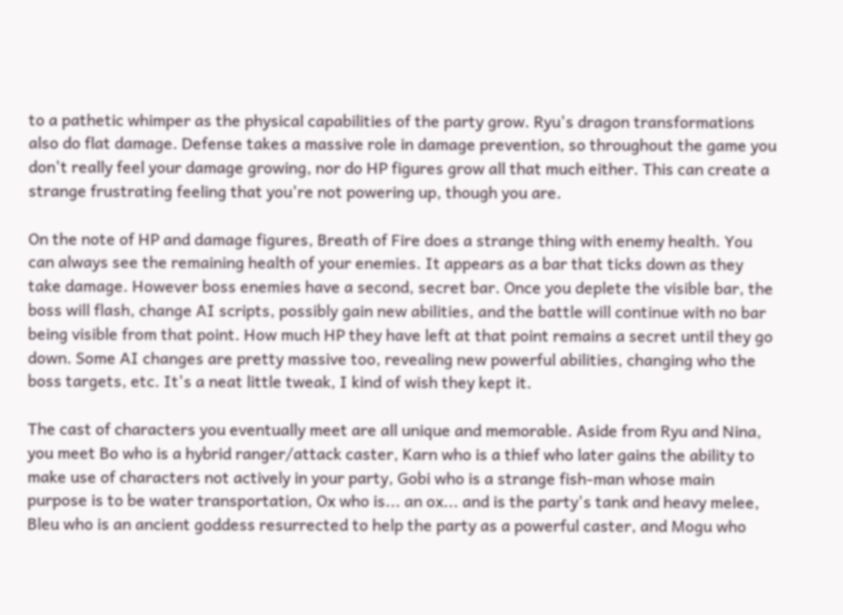to a pathetic whimper as the physical capabilities of the party grow. Ryu's dragon transformations also do flat damage. Defense takes a massive role in damage prevention, so throughout the game you don't really feel your damage growing, nor do HP figures grow all that much either. This can create a strange frustrating feeling that you're not powering up, though you are.

On the note of HP and damage figures, Breath of Fire does a strange thing with enemy health. You can always see the remaining health of your enemies. It appears as a bar that ticks down as they take damage. However boss enemies have a second, secret bar. Once you deplete the visible bar, the boss will flash, change AI scripts, possibly gain new abilities, and the battle will continue with no bar being visible from that point. How much HP they have left at that point remains a secret until they go down. Some AI changes are pretty massive too, revealing new powerful abilities, changing who the boss targets, etc. It's a neat little tweak, I kind of wish they kept it.

The cast of characters you eventually meet are all unique and memorable. Aside from Ryu and Nina, you meet Bo who is a hybrid ranger/attack caster, Karn who is a thief who later gains the ability to make use of characters not actively in your party, Gobi who is a strange fish-man whose main purpose is to be water transportation, Ox who is... an ox... and is the party's tank and heavy melee, Bleu who is an ancient goddess resurrected to help the party as a powerful caster, and Mogu who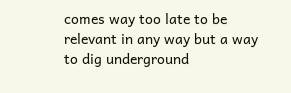comes way too late to be relevant in any way but a way to dig underground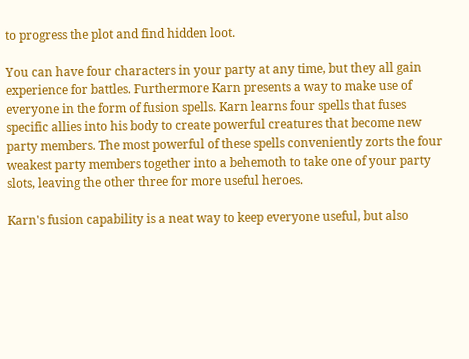to progress the plot and find hidden loot.

You can have four characters in your party at any time, but they all gain experience for battles. Furthermore Karn presents a way to make use of everyone in the form of fusion spells. Karn learns four spells that fuses specific allies into his body to create powerful creatures that become new party members. The most powerful of these spells conveniently zorts the four weakest party members together into a behemoth to take one of your party slots, leaving the other three for more useful heroes.

Karn's fusion capability is a neat way to keep everyone useful, but also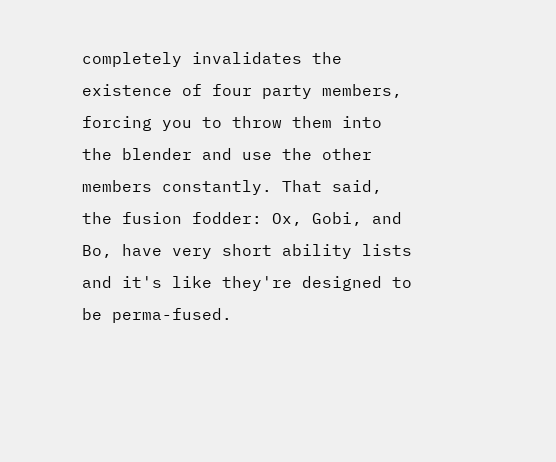completely invalidates the existence of four party members, forcing you to throw them into the blender and use the other members constantly. That said, the fusion fodder: Ox, Gobi, and Bo, have very short ability lists and it's like they're designed to be perma-fused.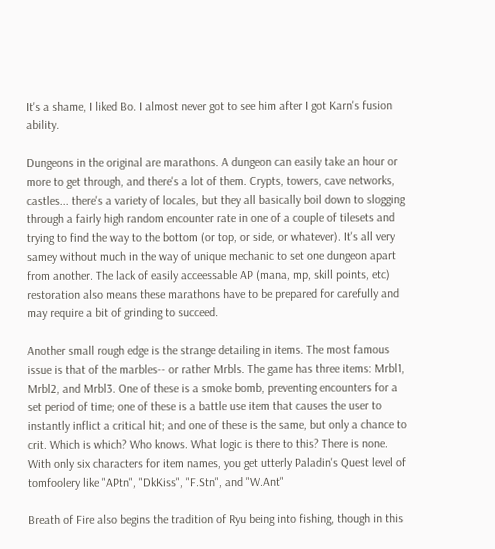It's a shame, I liked Bo. I almost never got to see him after I got Karn's fusion ability.

Dungeons in the original are marathons. A dungeon can easily take an hour or more to get through, and there's a lot of them. Crypts, towers, cave networks, castles... there's a variety of locales, but they all basically boil down to slogging through a fairly high random encounter rate in one of a couple of tilesets and trying to find the way to the bottom (or top, or side, or whatever). It's all very samey without much in the way of unique mechanic to set one dungeon apart from another. The lack of easily acceessable AP (mana, mp, skill points, etc) restoration also means these marathons have to be prepared for carefully and may require a bit of grinding to succeed.

Another small rough edge is the strange detailing in items. The most famous issue is that of the marbles-- or rather Mrbls. The game has three items: Mrbl1, Mrbl2, and Mrbl3. One of these is a smoke bomb, preventing encounters for a set period of time; one of these is a battle use item that causes the user to instantly inflict a critical hit; and one of these is the same, but only a chance to crit. Which is which? Who knows. What logic is there to this? There is none. With only six characters for item names, you get utterly Paladin's Quest level of tomfoolery like "APtn", "DkKiss", "F.Stn", and "W.Ant"

Breath of Fire also begins the tradition of Ryu being into fishing, though in this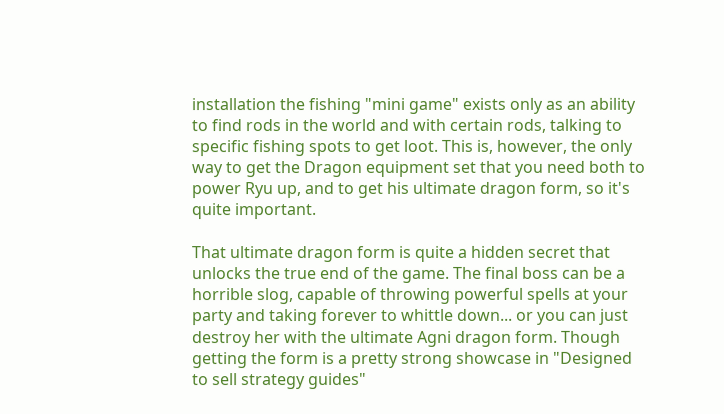installation the fishing "mini game" exists only as an ability to find rods in the world and with certain rods, talking to specific fishing spots to get loot. This is, however, the only way to get the Dragon equipment set that you need both to power Ryu up, and to get his ultimate dragon form, so it's quite important.

That ultimate dragon form is quite a hidden secret that unlocks the true end of the game. The final boss can be a horrible slog, capable of throwing powerful spells at your party and taking forever to whittle down... or you can just destroy her with the ultimate Agni dragon form. Though getting the form is a pretty strong showcase in "Designed to sell strategy guides"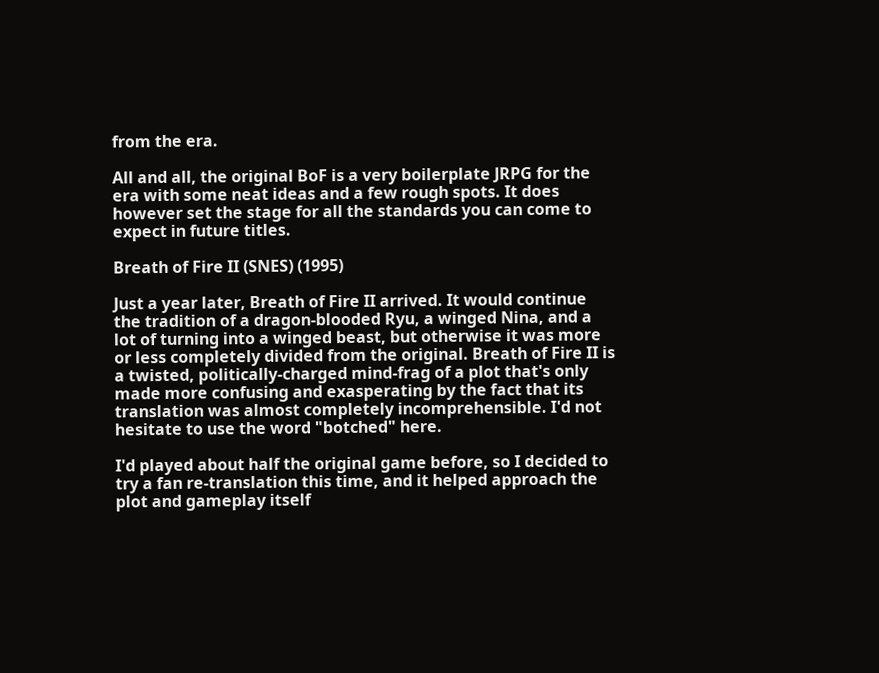from the era.

All and all, the original BoF is a very boilerplate JRPG for the era with some neat ideas and a few rough spots. It does however set the stage for all the standards you can come to expect in future titles.

Breath of Fire II (SNES) (1995)

Just a year later, Breath of Fire II arrived. It would continue the tradition of a dragon-blooded Ryu, a winged Nina, and a lot of turning into a winged beast, but otherwise it was more or less completely divided from the original. Breath of Fire II is a twisted, politically-charged mind-frag of a plot that's only made more confusing and exasperating by the fact that its translation was almost completely incomprehensible. I'd not hesitate to use the word "botched" here.

I'd played about half the original game before, so I decided to try a fan re-translation this time, and it helped approach the plot and gameplay itself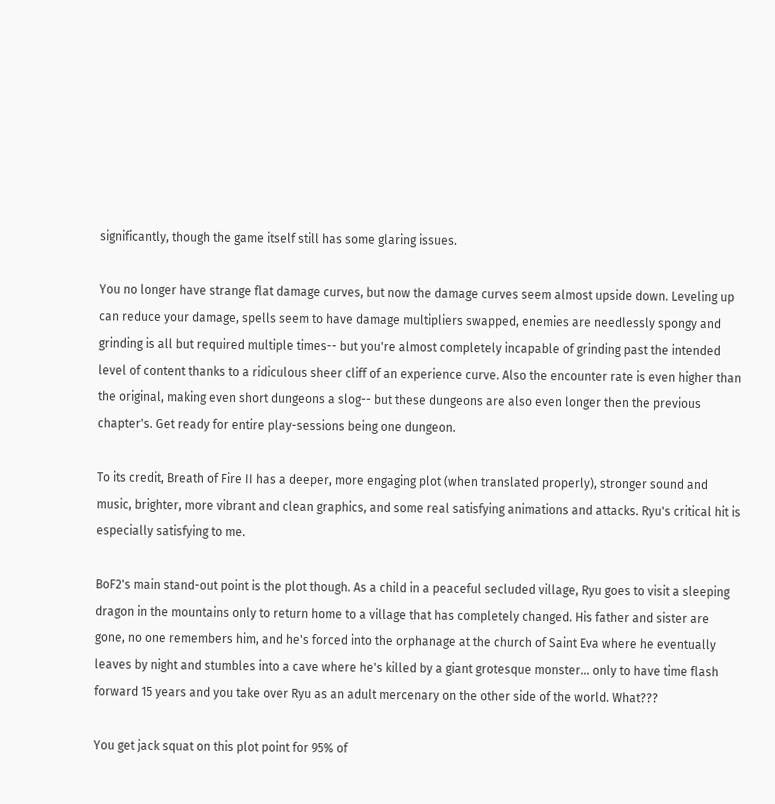significantly, though the game itself still has some glaring issues.

You no longer have strange flat damage curves, but now the damage curves seem almost upside down. Leveling up can reduce your damage, spells seem to have damage multipliers swapped, enemies are needlessly spongy and grinding is all but required multiple times-- but you're almost completely incapable of grinding past the intended level of content thanks to a ridiculous sheer cliff of an experience curve. Also the encounter rate is even higher than the original, making even short dungeons a slog-- but these dungeons are also even longer then the previous chapter's. Get ready for entire play-sessions being one dungeon.

To its credit, Breath of Fire II has a deeper, more engaging plot (when translated properly), stronger sound and music, brighter, more vibrant and clean graphics, and some real satisfying animations and attacks. Ryu's critical hit is especially satisfying to me.

BoF2's main stand-out point is the plot though. As a child in a peaceful secluded village, Ryu goes to visit a sleeping dragon in the mountains only to return home to a village that has completely changed. His father and sister are gone, no one remembers him, and he's forced into the orphanage at the church of Saint Eva where he eventually leaves by night and stumbles into a cave where he's killed by a giant grotesque monster... only to have time flash forward 15 years and you take over Ryu as an adult mercenary on the other side of the world. What???

You get jack squat on this plot point for 95% of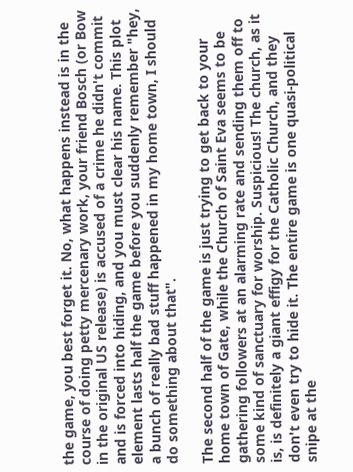the game, you best forget it. No, what happens instead is in the course of doing petty mercenary work, your friend Bosch (or Bow in the original US release) is accused of a crime he didn't commit and is forced into hiding, and you must clear his name. This plot element lasts half the game before you suddenly remember "hey, a bunch of really bad stuff happened in my home town, I should do something about that".

The second half of the game is just trying to get back to your home town of Gate, while the Church of Saint Eva seems to be gathering followers at an alarming rate and sending them off to some kind of sanctuary for worship. Suspicious! The church, as it is, is definitely a giant effigy for the Catholic Church, and they don't even try to hide it. The entire game is one quasi-political snipe at the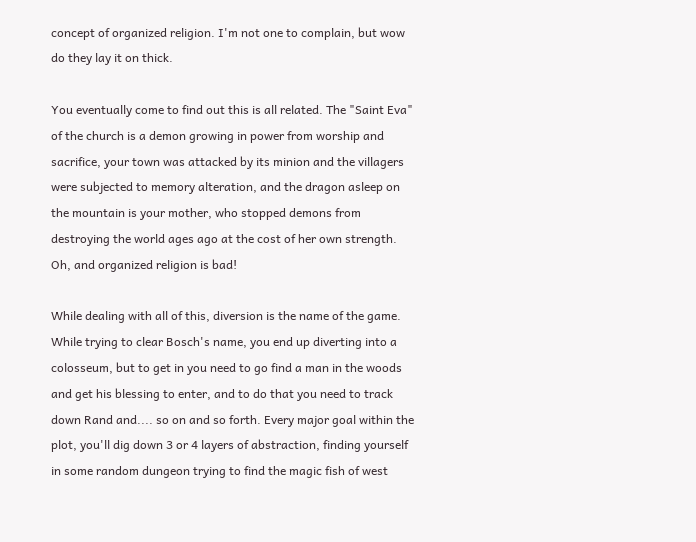concept of organized religion. I'm not one to complain, but wow do they lay it on thick.

You eventually come to find out this is all related. The "Saint Eva" of the church is a demon growing in power from worship and sacrifice, your town was attacked by its minion and the villagers were subjected to memory alteration, and the dragon asleep on the mountain is your mother, who stopped demons from destroying the world ages ago at the cost of her own strength. Oh, and organized religion is bad!

While dealing with all of this, diversion is the name of the game. While trying to clear Bosch's name, you end up diverting into a colosseum, but to get in you need to go find a man in the woods and get his blessing to enter, and to do that you need to track down Rand and.... so on and so forth. Every major goal within the plot, you'll dig down 3 or 4 layers of abstraction, finding yourself in some random dungeon trying to find the magic fish of west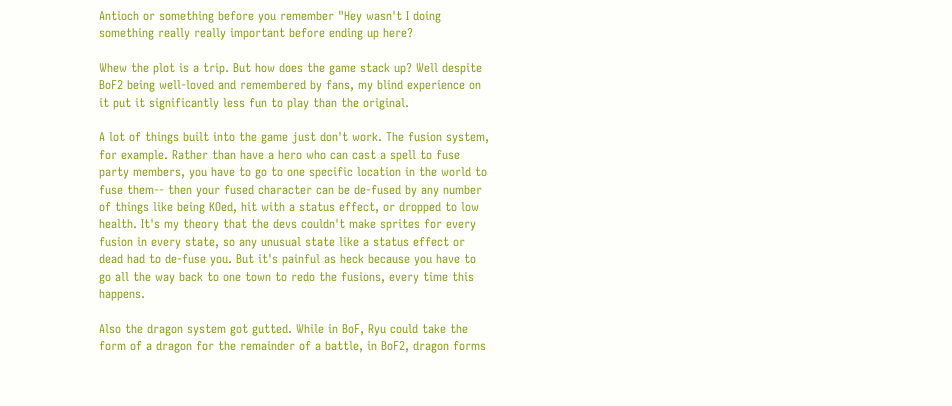Antioch or something before you remember "Hey wasn't I doing something really really important before ending up here?

Whew the plot is a trip. But how does the game stack up? Well despite BoF2 being well-loved and remembered by fans, my blind experience on it put it significantly less fun to play than the original.

A lot of things built into the game just don't work. The fusion system, for example. Rather than have a hero who can cast a spell to fuse party members, you have to go to one specific location in the world to fuse them-- then your fused character can be de-fused by any number of things like being KOed, hit with a status effect, or dropped to low health. It's my theory that the devs couldn't make sprites for every fusion in every state, so any unusual state like a status effect or dead had to de-fuse you. But it's painful as heck because you have to go all the way back to one town to redo the fusions, every time this happens.

Also the dragon system got gutted. While in BoF, Ryu could take the form of a dragon for the remainder of a battle, in BoF2, dragon forms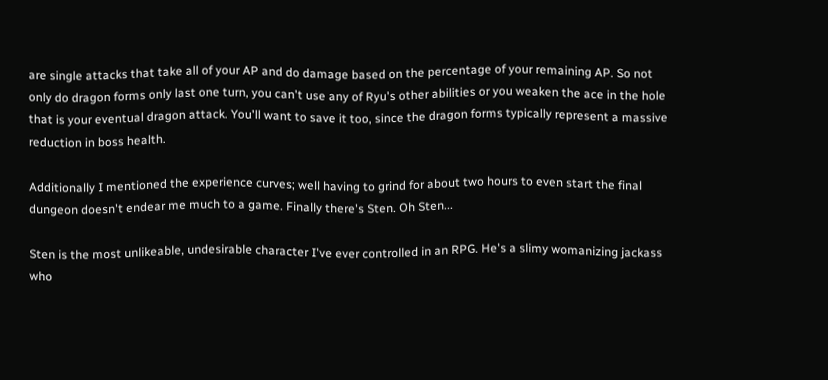are single attacks that take all of your AP and do damage based on the percentage of your remaining AP. So not only do dragon forms only last one turn, you can't use any of Ryu's other abilities or you weaken the ace in the hole that is your eventual dragon attack. You'll want to save it too, since the dragon forms typically represent a massive reduction in boss health.

Additionally I mentioned the experience curves; well having to grind for about two hours to even start the final dungeon doesn't endear me much to a game. Finally there's Sten. Oh Sten...

Sten is the most unlikeable, undesirable character I've ever controlled in an RPG. He's a slimy womanizing jackass who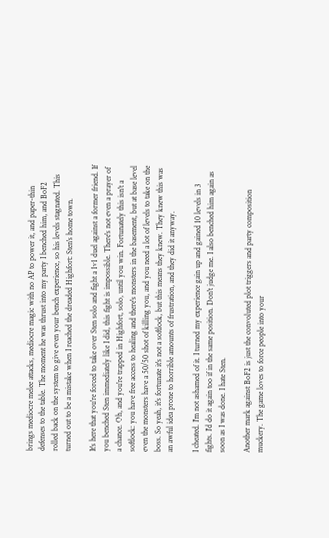brings mediocre melee attacks, mediocre magic with no AP to power it, and paper-thin defenses to the table. The moment he was thrust into my party I benched him, and BoF2 rolled back on the system to give even your bench experience, so his levels stagnated. This turned out to be a mistake when I reached the dreaded Highfort: Sten's home town.

It's here that you're forced to take over Sten solo and fight a 1v1 duel against a former friend. If you benched Sten immediately like I did, this fight is impossible. There's not even a prayer of a chance. Oh, and you're trapped in Highfort, solo, until you win. Fortunately this isn't a softlock: you have free access to healing and there's monsters in the basement, but at base level even the monsters have a 50/50 shot of killing you, and you need a lot of levels to take on the boss. So yeah, it's fortunate it's not a softlock, but this means they knew. They knew this was an awful idea prone to horrible amounts of frustration, and they did it anyway.

I cheated. I'm not ashamed of it. I turned my experience gain up and gained 10 levels in 3 fights. I'd do it again too if in the same position. Don't judge me. I also benched him again as soon as I was done. I hate Sten.

Another mark against BoF2 is just the convoluted plot triggers and party composition muckery. The game loves to force people into your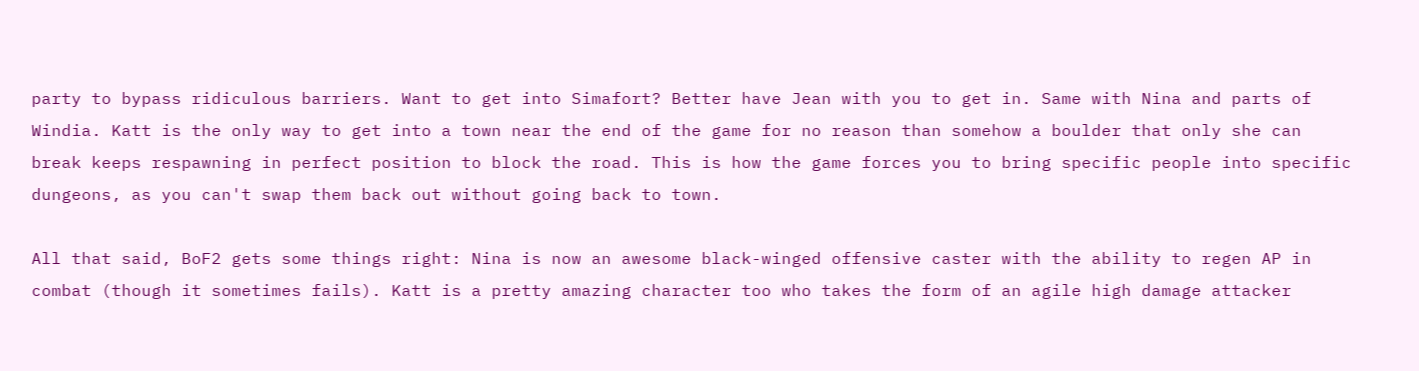party to bypass ridiculous barriers. Want to get into Simafort? Better have Jean with you to get in. Same with Nina and parts of Windia. Katt is the only way to get into a town near the end of the game for no reason than somehow a boulder that only she can break keeps respawning in perfect position to block the road. This is how the game forces you to bring specific people into specific dungeons, as you can't swap them back out without going back to town.

All that said, BoF2 gets some things right: Nina is now an awesome black-winged offensive caster with the ability to regen AP in combat (though it sometimes fails). Katt is a pretty amazing character too who takes the form of an agile high damage attacker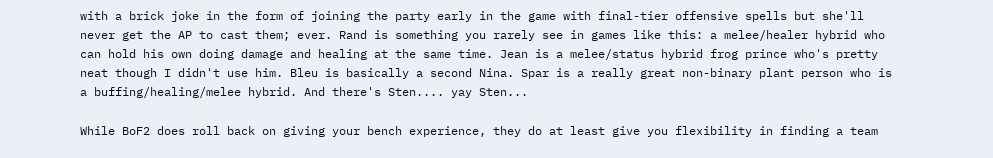with a brick joke in the form of joining the party early in the game with final-tier offensive spells but she'll never get the AP to cast them; ever. Rand is something you rarely see in games like this: a melee/healer hybrid who can hold his own doing damage and healing at the same time. Jean is a melee/status hybrid frog prince who's pretty neat though I didn't use him. Bleu is basically a second Nina. Spar is a really great non-binary plant person who is a buffing/healing/melee hybrid. And there's Sten.... yay Sten...

While BoF2 does roll back on giving your bench experience, they do at least give you flexibility in finding a team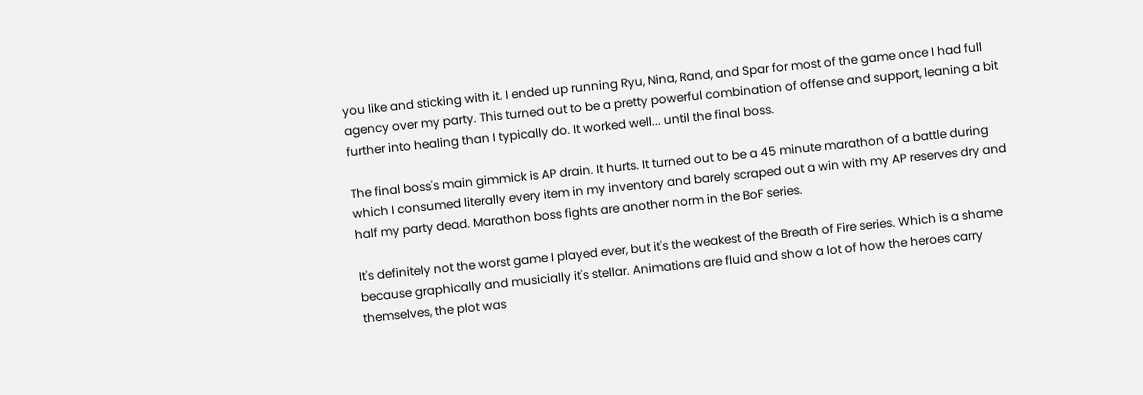you like and sticking with it. I ended up running Ryu, Nina, Rand, and Spar for most of the game once I had full agency over my party. This turned out to be a pretty powerful combination of offense and support, leaning a bit further into healing than I typically do. It worked well... until the final boss.

The final boss's main gimmick is AP drain. It hurts. It turned out to be a 45 minute marathon of a battle during which I consumed literally every item in my inventory and barely scraped out a win with my AP reserves dry and half my party dead. Marathon boss fights are another norm in the BoF series.

It's definitely not the worst game I played ever, but it's the weakest of the Breath of Fire series. Which is a shame because graphically and musicially it's stellar. Animations are fluid and show a lot of how the heroes carry themselves, the plot was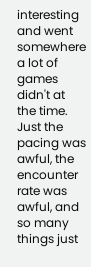interesting and went somewhere a lot of games didn't at the time. Just the pacing was awful, the encounter rate was awful, and so many things just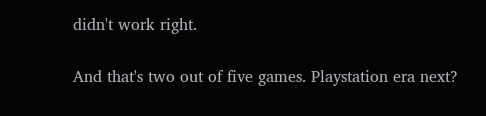didn't work right.

And that's two out of five games. Playstation era next?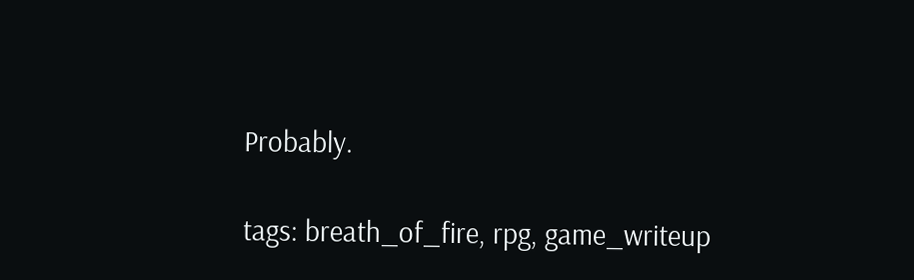Probably.

tags: breath_of_fire, rpg, game_writeup